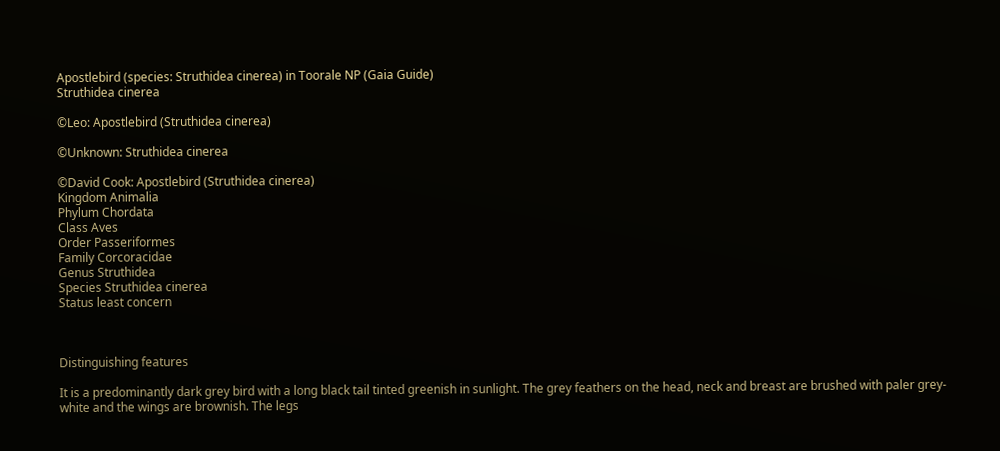Apostlebird (species: Struthidea cinerea) in Toorale NP (Gaia Guide)
Struthidea cinerea

©Leo: Apostlebird (Struthidea cinerea)

©Unknown: Struthidea cinerea

©David Cook: Apostlebird (Struthidea cinerea)
Kingdom Animalia
Phylum Chordata
Class Aves
Order Passeriformes
Family Corcoracidae
Genus Struthidea
Species Struthidea cinerea
Status least concern



Distinguishing features

It is a predominantly dark grey bird with a long black tail tinted greenish in sunlight. The grey feathers on the head, neck and breast are brushed with paler grey-white and the wings are brownish. The legs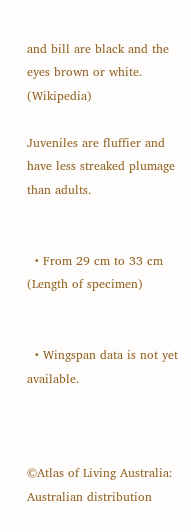and bill are black and the eyes brown or white. (Wikipedia)

Juveniles are fluffier and have less streaked plumage than adults.


  • From 29 cm to 33 cm (Length of specimen)


  • Wingspan data is not yet available.



©Atlas of Living Australia: Australian distribution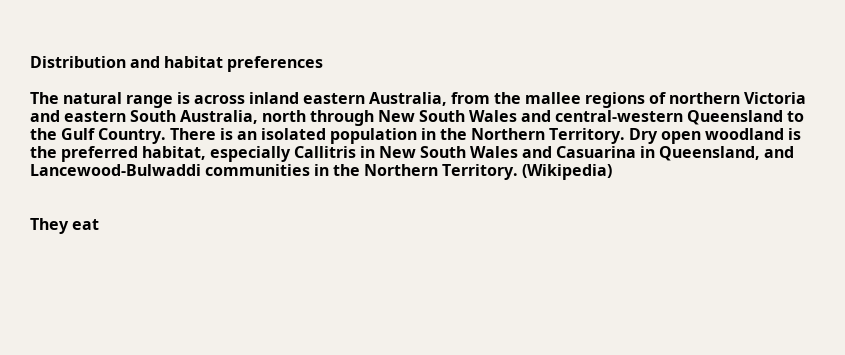Distribution and habitat preferences

The natural range is across inland eastern Australia, from the mallee regions of northern Victoria and eastern South Australia, north through New South Wales and central-western Queensland to the Gulf Country. There is an isolated population in the Northern Territory. Dry open woodland is the preferred habitat, especially Callitris in New South Wales and Casuarina in Queensland, and Lancewood-Bulwaddi communities in the Northern Territory. (Wikipedia)


They eat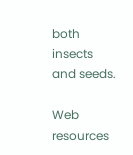both insects and seeds.

Web resources